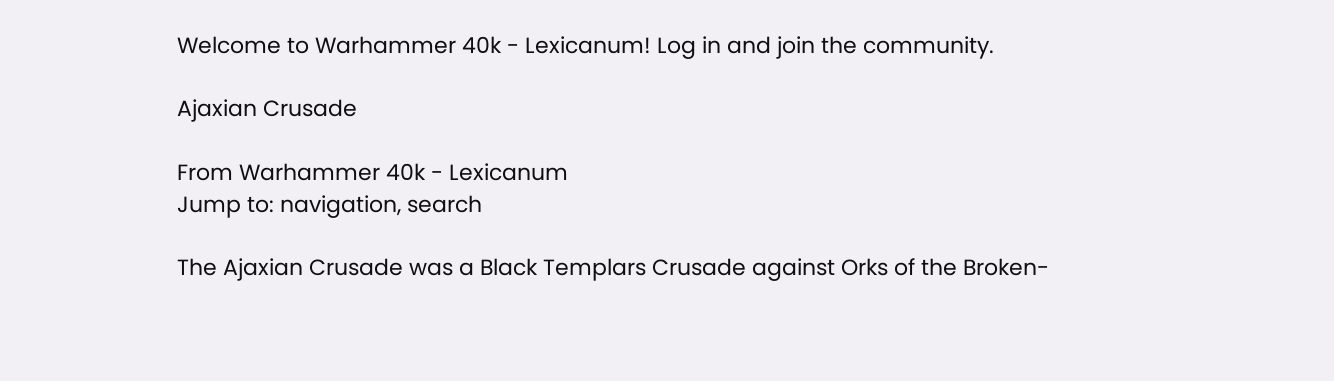Welcome to Warhammer 40k - Lexicanum! Log in and join the community.

Ajaxian Crusade

From Warhammer 40k - Lexicanum
Jump to: navigation, search

The Ajaxian Crusade was a Black Templars Crusade against Orks of the Broken-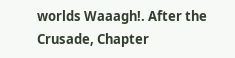worlds Waaagh!. After the Crusade, Chapter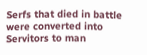Serfs that died in battle were converted into Servitors to man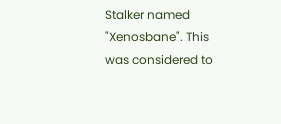Stalker named "Xenosbane". This was considered to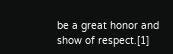be a great honor and show of respect.[1]